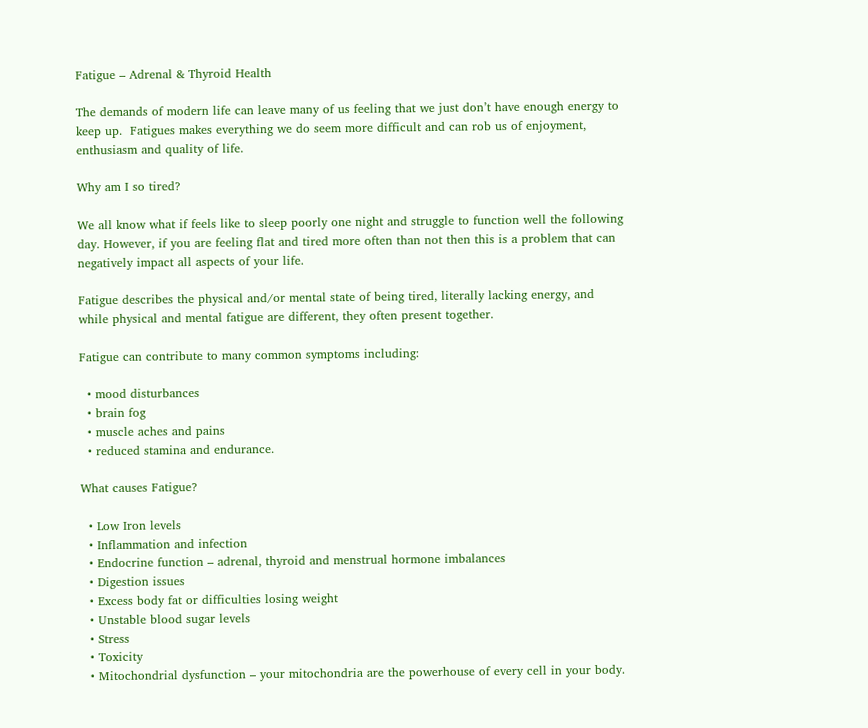Fatigue – Adrenal & Thyroid Health

The demands of modern life can leave many of us feeling that we just don’t have enough energy to keep up.  Fatigues makes everything we do seem more difficult and can rob us of enjoyment, enthusiasm and quality of life.

Why am I so tired?

We all know what if feels like to sleep poorly one night and struggle to function well the following day. However, if you are feeling flat and tired more often than not then this is a problem that can negatively impact all aspects of your life.

Fatigue describes the physical and/or mental state of being tired, literally lacking energy, and while physical and mental fatigue are different, they often present together.

Fatigue can contribute to many common symptoms including:

  • mood disturbances
  • brain fog
  • muscle aches and pains
  • reduced stamina and endurance.

What causes Fatigue?

  • Low Iron levels
  • Inflammation and infection
  • Endocrine function – adrenal, thyroid and menstrual hormone imbalances
  • Digestion issues
  • Excess body fat or difficulties losing weight
  • Unstable blood sugar levels
  • Stress
  • Toxicity
  • Mitochondrial dysfunction – your mitochondria are the powerhouse of every cell in your body.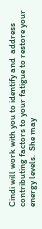Cindi will work with you to identify and  address contributing factors to your fatigue to restore your energy levels.  She may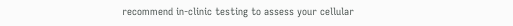recommend in-clinic testing to assess your cellular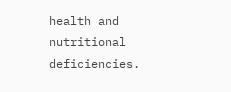health and nutritional deficiencies.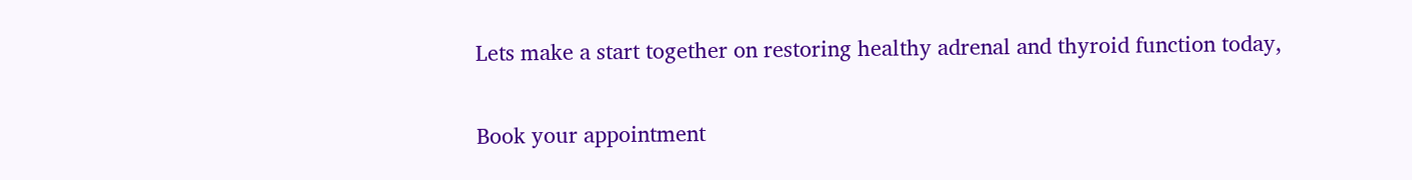Lets make a start together on restoring healthy adrenal and thyroid function today,

Book your appointment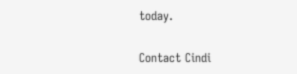today.

Contact Cindi